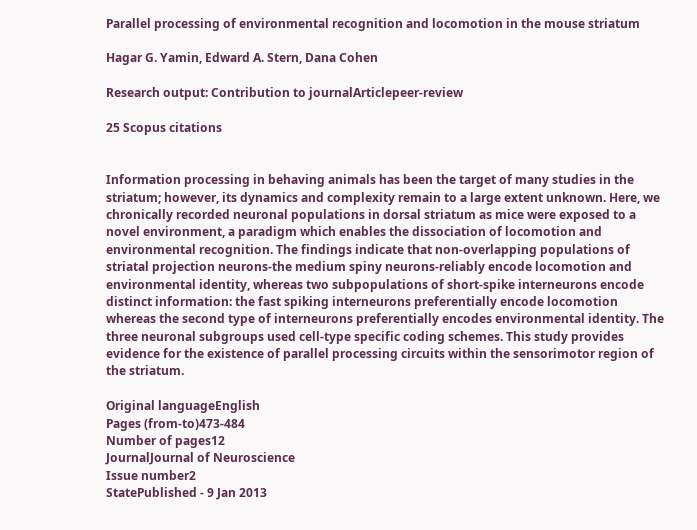Parallel processing of environmental recognition and locomotion in the mouse striatum

Hagar G. Yamin, Edward A. Stern, Dana Cohen

Research output: Contribution to journalArticlepeer-review

25 Scopus citations


Information processing in behaving animals has been the target of many studies in the striatum; however, its dynamics and complexity remain to a large extent unknown. Here, we chronically recorded neuronal populations in dorsal striatum as mice were exposed to a novel environment, a paradigm which enables the dissociation of locomotion and environmental recognition. The findings indicate that non-overlapping populations of striatal projection neurons-the medium spiny neurons-reliably encode locomotion and environmental identity, whereas two subpopulations of short-spike interneurons encode distinct information: the fast spiking interneurons preferentially encode locomotion whereas the second type of interneurons preferentially encodes environmental identity. The three neuronal subgroups used cell-type specific coding schemes. This study provides evidence for the existence of parallel processing circuits within the sensorimotor region of the striatum.

Original languageEnglish
Pages (from-to)473-484
Number of pages12
JournalJournal of Neuroscience
Issue number2
StatePublished - 9 Jan 2013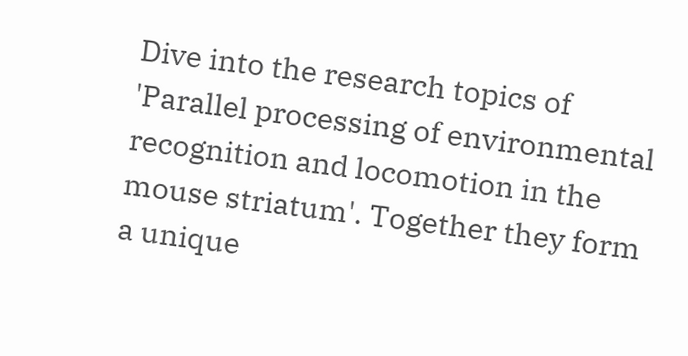Dive into the research topics of 'Parallel processing of environmental recognition and locomotion in the mouse striatum'. Together they form a unique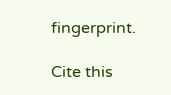fingerprint.

Cite this